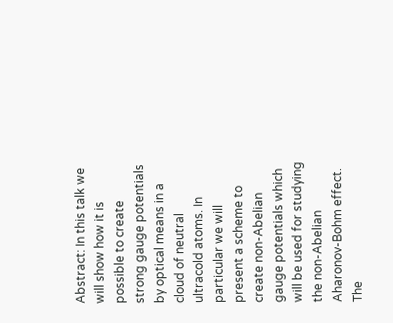Abstract: In this talk we will show how it is possible to create strong gauge potentials by optical means in a cloud of neutral ultracold atoms. In particular we will present a scheme to create non-Abelian gauge potentials which will be used for studying the non-Abelian Aharonov-Bohm effect. The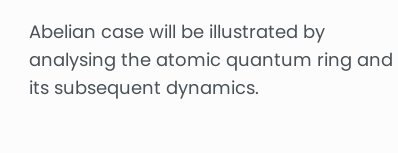Abelian case will be illustrated by analysing the atomic quantum ring and its subsequent dynamics.